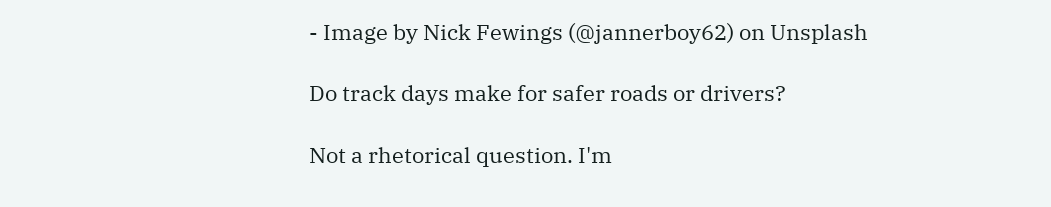- Image by Nick Fewings (@jannerboy62) on Unsplash

Do track days make for safer roads or drivers?

Not a rhetorical question. I'm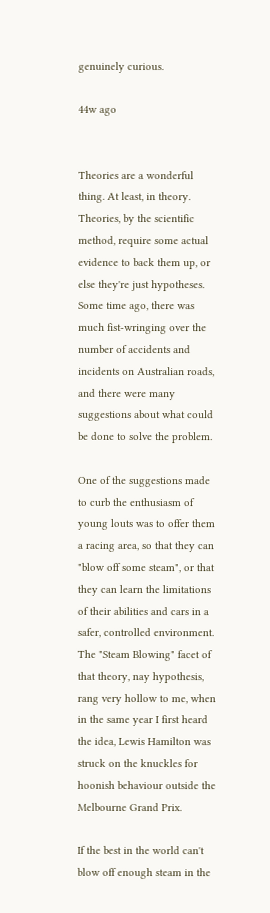genuinely curious.

44w ago


Theories are a wonderful thing. At least, in theory. Theories, by the scientific method, require some actual evidence to back them up, or else they're just hypotheses. Some time ago, there was much fist-wringing over the number of accidents and incidents on Australian roads, and there were many suggestions about what could be done to solve the problem.

One of the suggestions made to curb the enthusiasm of young louts was to offer them a racing area, so that they can "blow off some steam", or that they can learn the limitations of their abilities and cars in a safer, controlled environment. The "Steam Blowing" facet of that theory, nay hypothesis, rang very hollow to me, when in the same year I first heard the idea, Lewis Hamilton was struck on the knuckles for hoonish behaviour outside the Melbourne Grand Prix.

If the best in the world can't blow off enough steam in the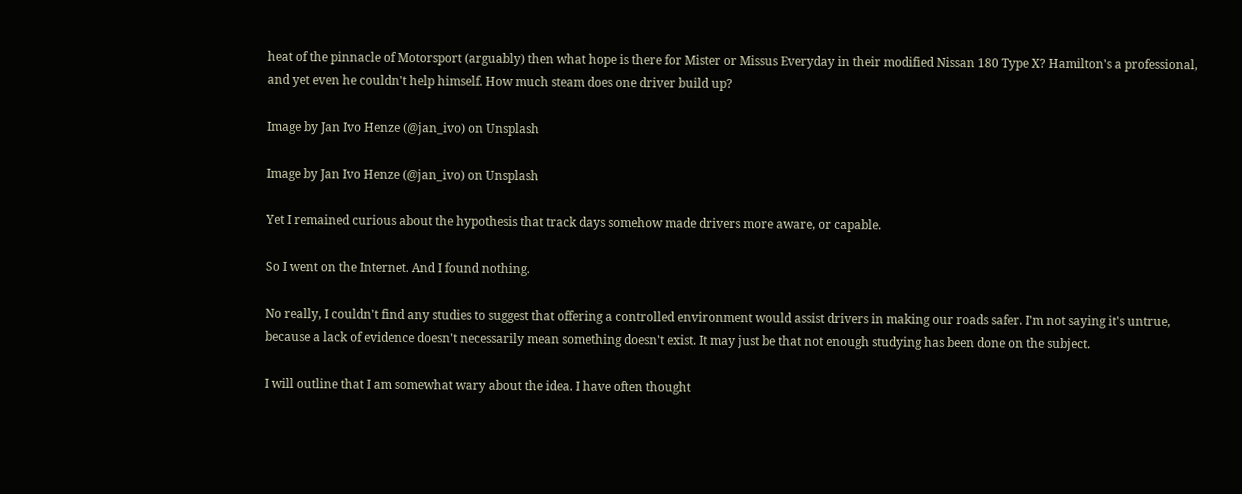heat of the pinnacle of Motorsport (arguably) then what hope is there for Mister or Missus Everyday in their modified Nissan 180 Type X? Hamilton's a professional, and yet even he couldn't help himself. How much steam does one driver build up?

Image by Jan Ivo Henze (@jan_ivo) on Unsplash

Image by Jan Ivo Henze (@jan_ivo) on Unsplash

Yet I remained curious about the hypothesis that track days somehow made drivers more aware, or capable.

So I went on the Internet. And I found nothing.

No really, I couldn't find any studies to suggest that offering a controlled environment would assist drivers in making our roads safer. I'm not saying it's untrue, because a lack of evidence doesn't necessarily mean something doesn't exist. It may just be that not enough studying has been done on the subject.

I will outline that I am somewhat wary about the idea. I have often thought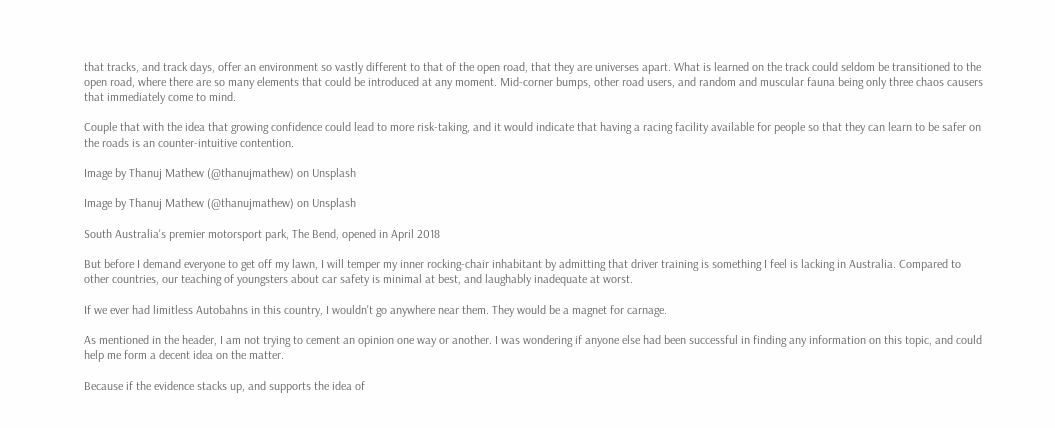that tracks, and track days, offer an environment so vastly different to that of the open road, that they are universes apart. What is learned on the track could seldom be transitioned to the open road, where there are so many elements that could be introduced at any moment. Mid-corner bumps, other road users, and random and muscular fauna being only three chaos causers that immediately come to mind.

Couple that with the idea that growing confidence could lead to more risk-taking, and it would indicate that having a racing facility available for people so that they can learn to be safer on the roads is an counter-intuitive contention.

Image by Thanuj Mathew (@thanujmathew) on Unsplash

Image by Thanuj Mathew (@thanujmathew) on Unsplash

South Australia's premier motorsport park, The Bend, opened in April 2018

But before I demand everyone to get off my lawn, I will temper my inner rocking-chair inhabitant by admitting that driver training is something I feel is lacking in Australia. Compared to other countries, our teaching of youngsters about car safety is minimal at best, and laughably inadequate at worst.

If we ever had limitless Autobahns in this country, I wouldn't go anywhere near them. They would be a magnet for carnage.

As mentioned in the header, I am not trying to cement an opinion one way or another. I was wondering if anyone else had been successful in finding any information on this topic, and could help me form a decent idea on the matter.

Because if the evidence stacks up, and supports the idea of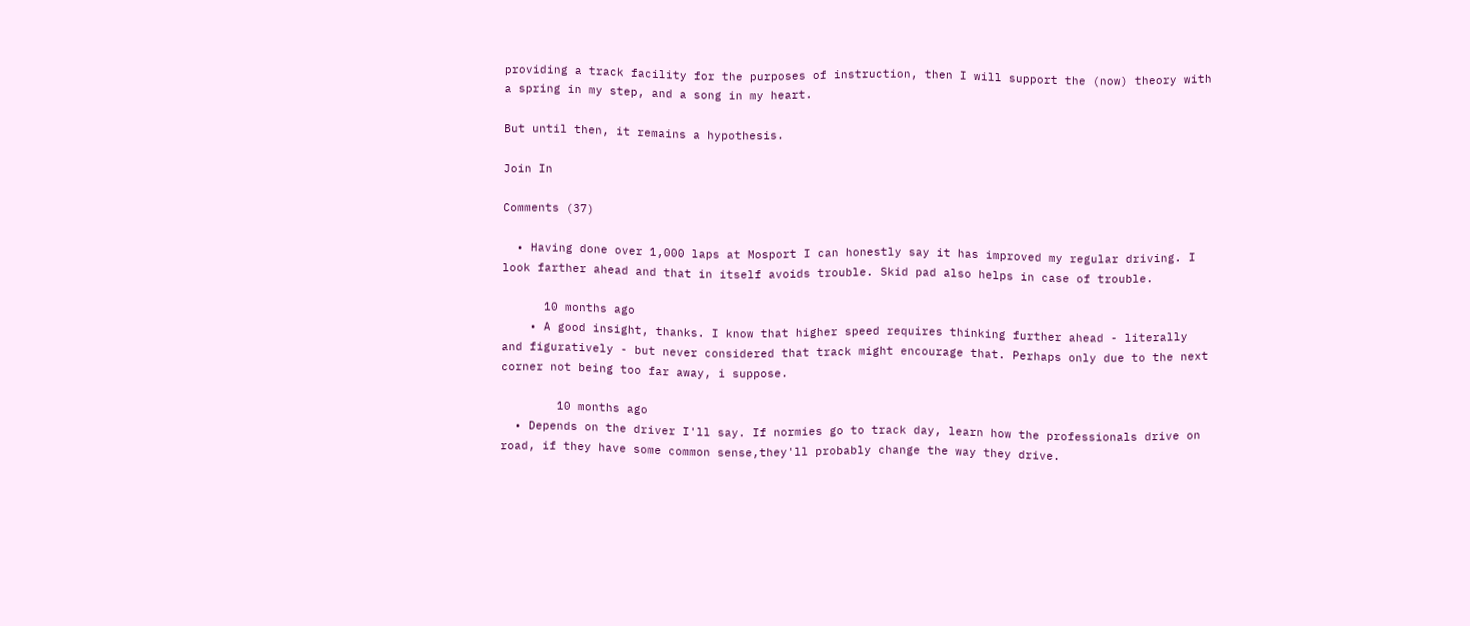providing a track facility for the purposes of instruction, then I will support the (now) theory with a spring in my step, and a song in my heart.

But until then, it remains a hypothesis.

Join In

Comments (37)

  • Having done over 1,000 laps at Mosport I can honestly say it has improved my regular driving. I look farther ahead and that in itself avoids trouble. Skid pad also helps in case of trouble.

      10 months ago
    • A good insight, thanks. I know that higher speed requires thinking further ahead - literally and figuratively - but never considered that track might encourage that. Perhaps only due to the next corner not being too far away, i suppose.

        10 months ago
  • Depends on the driver I'll say. If normies go to track day, learn how the professionals drive on road, if they have some common sense,they'll probably change the way they drive.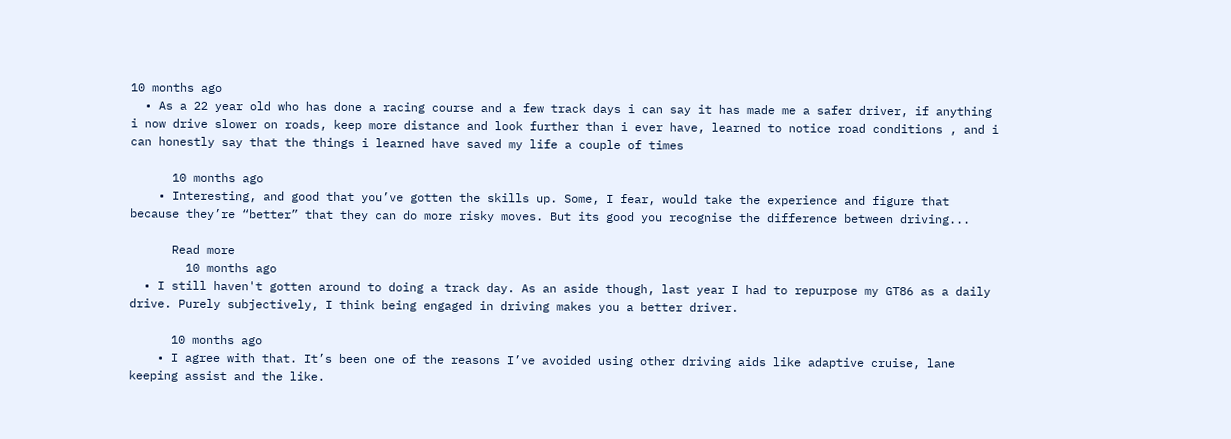10 months ago
  • As a 22 year old who has done a racing course and a few track days i can say it has made me a safer driver, if anything i now drive slower on roads, keep more distance and look further than i ever have, learned to notice road conditions , and i can honestly say that the things i learned have saved my life a couple of times

      10 months ago
    • Interesting, and good that you’ve gotten the skills up. Some, I fear, would take the experience and figure that because they’re “better” that they can do more risky moves. But its good you recognise the difference between driving...

      Read more
        10 months ago
  • I still haven't gotten around to doing a track day. As an aside though, last year I had to repurpose my GT86 as a daily drive. Purely subjectively, I think being engaged in driving makes you a better driver.

      10 months ago
    • I agree with that. It’s been one of the reasons I’ve avoided using other driving aids like adaptive cruise, lane keeping assist and the like.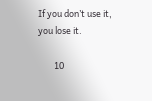If you don’t use it, you lose it.

        10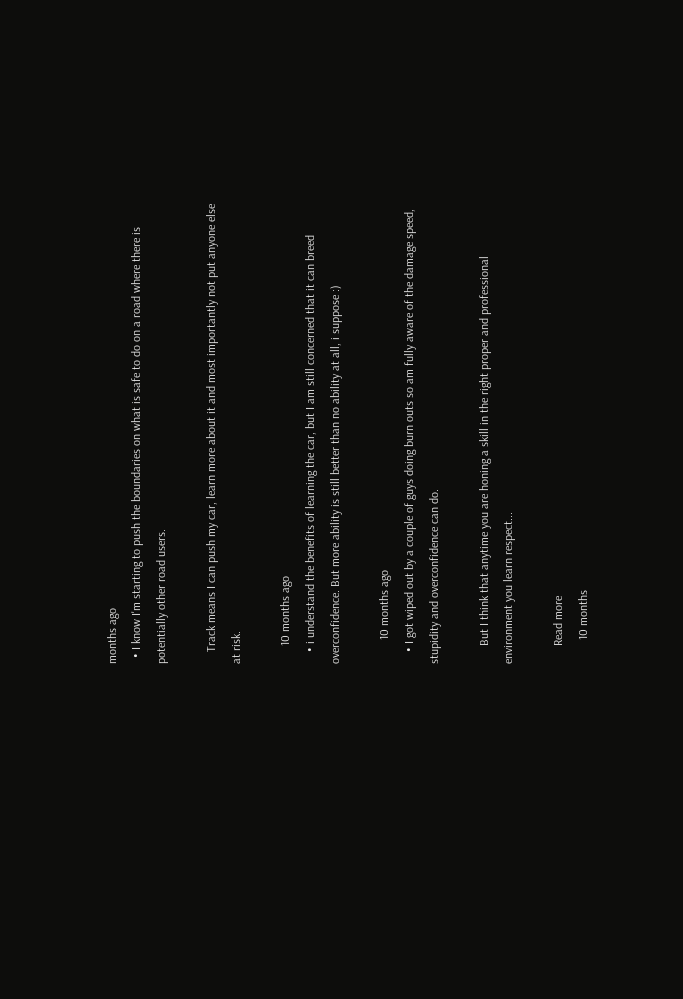months ago
  • I know I'm starting to push the boundaries on what is safe to do on a road where there is potentially other road users.

    Track means I can push my car, learn more about it and most importantly not put anyone else at risk.

      10 months ago
    • i understand the benefits of learning the car, but I am still concerned that it can breed overconfidence. But more ability is still better than no ability at all, i suppose :)

        10 months ago
    • I got wiped out by a couple of guys doing burn outs so am fully aware of the damage speed, stupidity and overconfidence can do.

      But I think that anytime you are honing a skill in the right proper and professional environment you learn respect...

      Read more
        10 months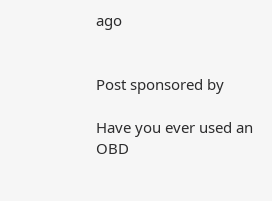ago


Post sponsored by

Have you ever used an OBD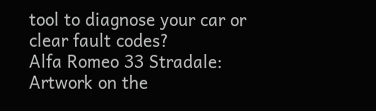tool to diagnose your car or clear fault codes?
Alfa Romeo 33 Stradale: Artwork on the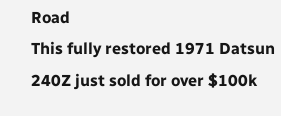Road
This fully restored 1971 Datsun 240Z just sold for over $100k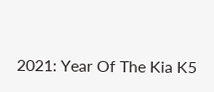2021: Year Of The Kia K5